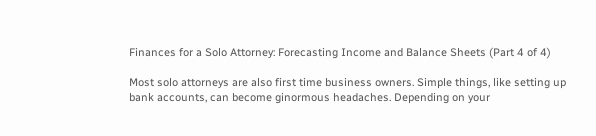Finances for a Solo Attorney: Forecasting Income and Balance Sheets (Part 4 of 4)

Most solo attorneys are also first time business owners. Simple things, like setting up bank accounts, can become ginormous headaches. Depending on your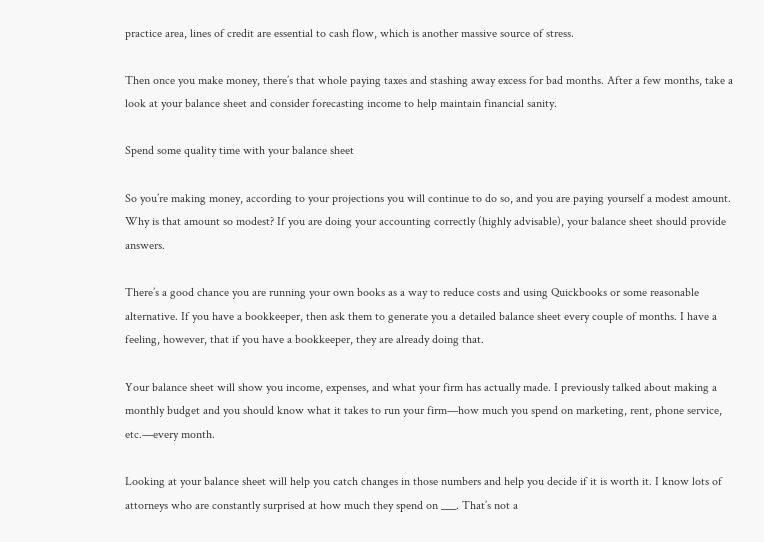practice area, lines of credit are essential to cash flow, which is another massive source of stress.

Then once you make money, there’s that whole paying taxes and stashing away excess for bad months. After a few months, take a look at your balance sheet and consider forecasting income to help maintain financial sanity.

Spend some quality time with your balance sheet

So you’re making money, according to your projections you will continue to do so, and you are paying yourself a modest amount. Why is that amount so modest? If you are doing your accounting correctly (highly advisable), your balance sheet should provide answers.

There’s a good chance you are running your own books as a way to reduce costs and using Quickbooks or some reasonable alternative. If you have a bookkeeper, then ask them to generate you a detailed balance sheet every couple of months. I have a feeling, however, that if you have a bookkeeper, they are already doing that.

Your balance sheet will show you income, expenses, and what your firm has actually made. I previously talked about making a monthly budget and you should know what it takes to run your firm—how much you spend on marketing, rent, phone service, etc.—every month.

Looking at your balance sheet will help you catch changes in those numbers and help you decide if it is worth it. I know lots of attorneys who are constantly surprised at how much they spend on ___. That’s not a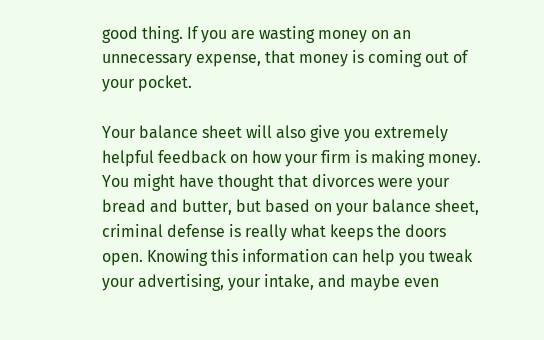good thing. If you are wasting money on an unnecessary expense, that money is coming out of your pocket.

Your balance sheet will also give you extremely helpful feedback on how your firm is making money. You might have thought that divorces were your bread and butter, but based on your balance sheet, criminal defense is really what keeps the doors open. Knowing this information can help you tweak your advertising, your intake, and maybe even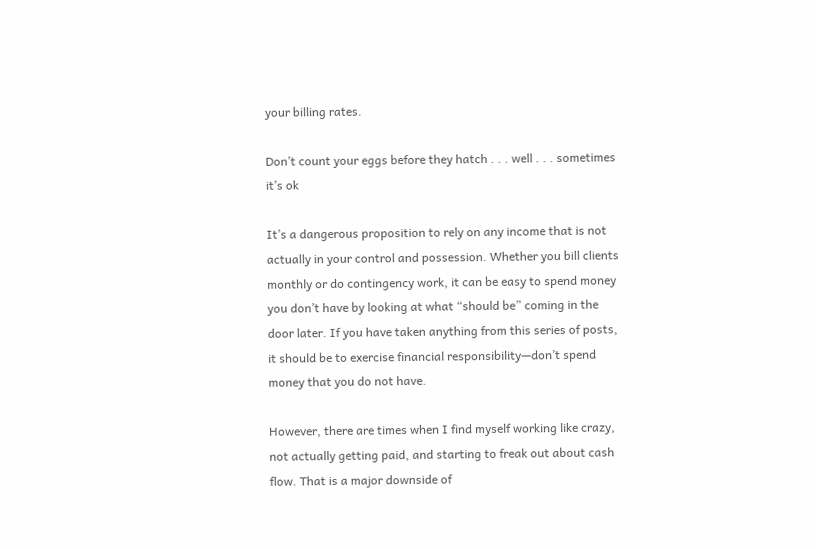your billing rates.

Don’t count your eggs before they hatch . . . well . . . sometimes it’s ok

It’s a dangerous proposition to rely on any income that is not actually in your control and possession. Whether you bill clients monthly or do contingency work, it can be easy to spend money you don’t have by looking at what “should be” coming in the door later. If you have taken anything from this series of posts, it should be to exercise financial responsibility—don’t spend money that you do not have.

However, there are times when I find myself working like crazy, not actually getting paid, and starting to freak out about cash flow. That is a major downside of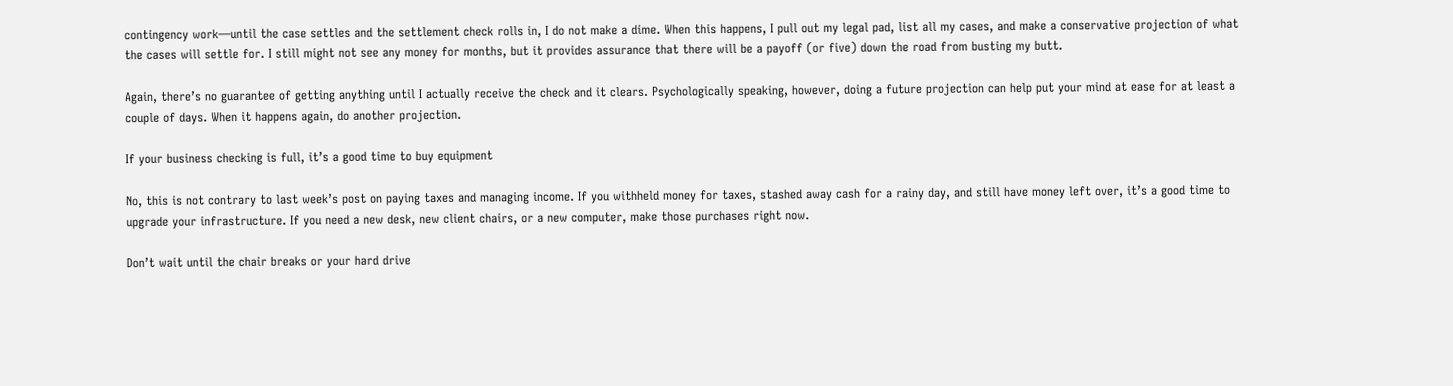contingency work—until the case settles and the settlement check rolls in, I do not make a dime. When this happens, I pull out my legal pad, list all my cases, and make a conservative projection of what the cases will settle for. I still might not see any money for months, but it provides assurance that there will be a payoff (or five) down the road from busting my butt.

Again, there’s no guarantee of getting anything until I actually receive the check and it clears. Psychologically speaking, however, doing a future projection can help put your mind at ease for at least a couple of days. When it happens again, do another projection.

If your business checking is full, it’s a good time to buy equipment

No, this is not contrary to last week’s post on paying taxes and managing income. If you withheld money for taxes, stashed away cash for a rainy day, and still have money left over, it’s a good time to upgrade your infrastructure. If you need a new desk, new client chairs, or a new computer, make those purchases right now.

Don’t wait until the chair breaks or your hard drive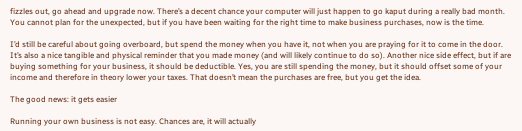fizzles out, go ahead and upgrade now. There’s a decent chance your computer will just happen to go kaput during a really bad month. You cannot plan for the unexpected, but if you have been waiting for the right time to make business purchases, now is the time.

I’d still be careful about going overboard, but spend the money when you have it, not when you are praying for it to come in the door. It’s also a nice tangible and physical reminder that you made money (and will likely continue to do so). Another nice side effect, but if are buying something for your business, it should be deductible. Yes, you are still spending the money, but it should offset some of your income and therefore in theory lower your taxes. That doesn’t mean the purchases are free, but you get the idea.

The good news: it gets easier

Running your own business is not easy. Chances are, it will actually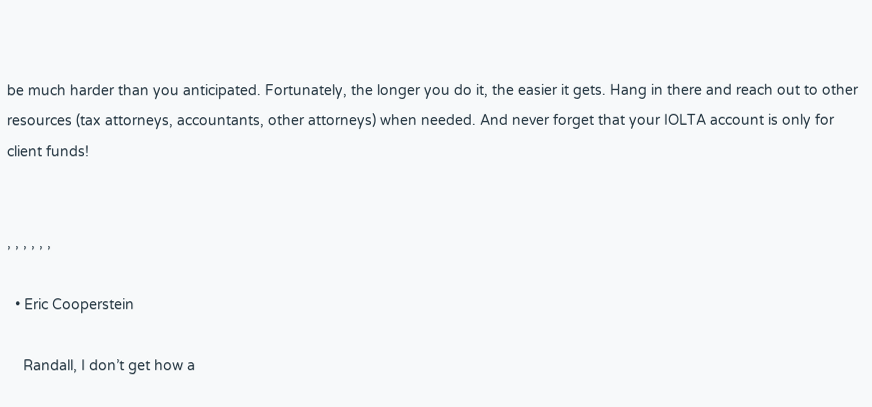be much harder than you anticipated. Fortunately, the longer you do it, the easier it gets. Hang in there and reach out to other resources (tax attorneys, accountants, other attorneys) when needed. And never forget that your IOLTA account is only for client funds!


, , , , , ,

  • Eric Cooperstein

    Randall, I don’t get how a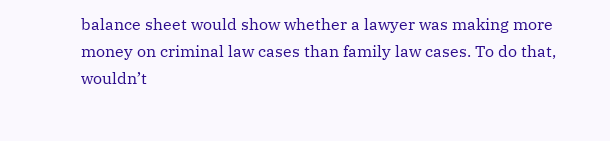balance sheet would show whether a lawyer was making more money on criminal law cases than family law cases. To do that, wouldn’t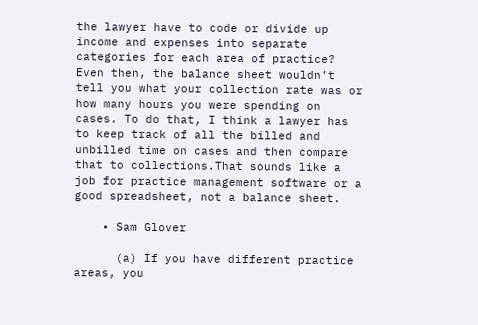the lawyer have to code or divide up income and expenses into separate categories for each area of practice? Even then, the balance sheet wouldn’t tell you what your collection rate was or how many hours you were spending on cases. To do that, I think a lawyer has to keep track of all the billed and unbilled time on cases and then compare that to collections.That sounds like a job for practice management software or a good spreadsheet, not a balance sheet.

    • Sam Glover

      (a) If you have different practice areas, you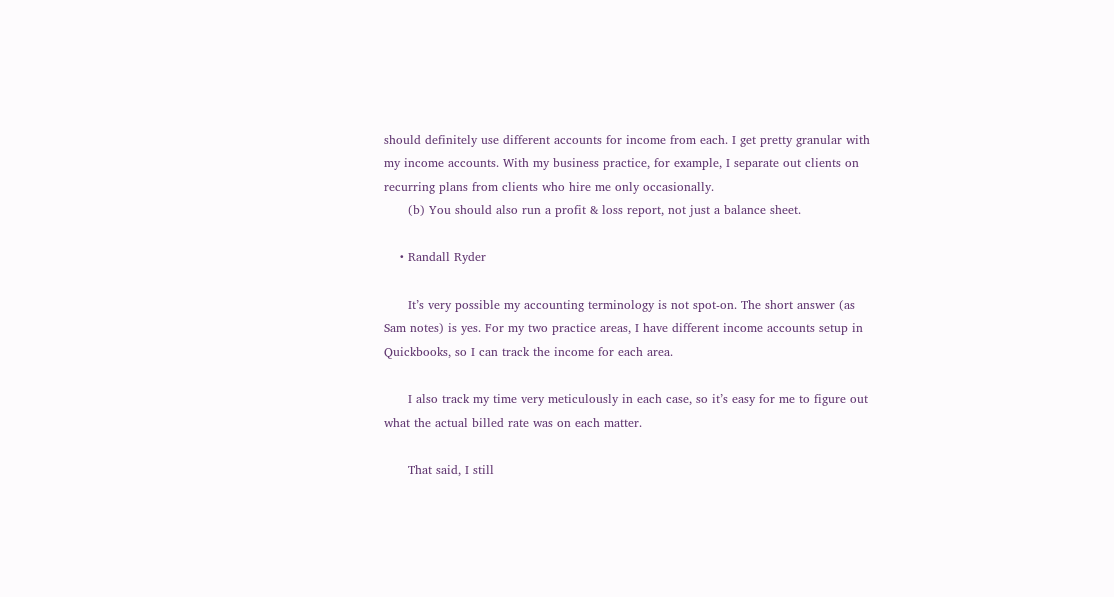should definitely use different accounts for income from each. I get pretty granular with my income accounts. With my business practice, for example, I separate out clients on recurring plans from clients who hire me only occasionally.
      (b) You should also run a profit & loss report, not just a balance sheet.

    • Randall Ryder

      It’s very possible my accounting terminology is not spot-on. The short answer (as Sam notes) is yes. For my two practice areas, I have different income accounts setup in Quickbooks, so I can track the income for each area.

      I also track my time very meticulously in each case, so it’s easy for me to figure out what the actual billed rate was on each matter.

      That said, I still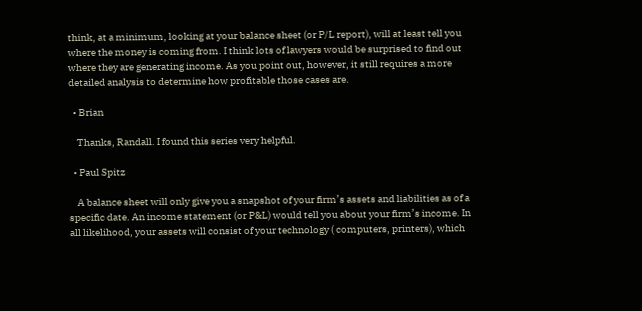think, at a minimum, looking at your balance sheet (or P/L report), will at least tell you where the money is coming from. I think lots of lawyers would be surprised to find out where they are generating income. As you point out, however, it still requires a more detailed analysis to determine how profitable those cases are.

  • Brian

    Thanks, Randall. I found this series very helpful.

  • Paul Spitz

    A balance sheet will only give you a snapshot of your firm’s assets and liabilities as of a specific date. An income statement (or P&L) would tell you about your firm’s income. In all likelihood, your assets will consist of your technology ( computers, printers), which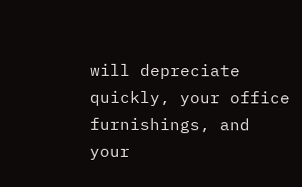will depreciate quickly, your office furnishings, and your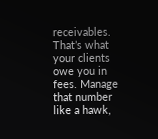receivables. That’s what your clients owe you in fees. Manage that number like a hawk,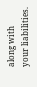along with your liabilities.